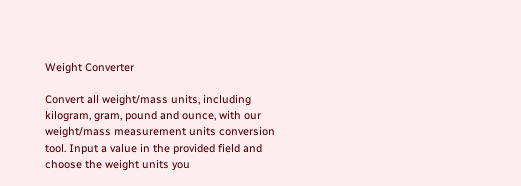Weight Converter

Convert all weight/mass units, including kilogram, gram, pound and ounce, with our weight/mass measurement units conversion tool. Input a value in the provided field and choose the weight units you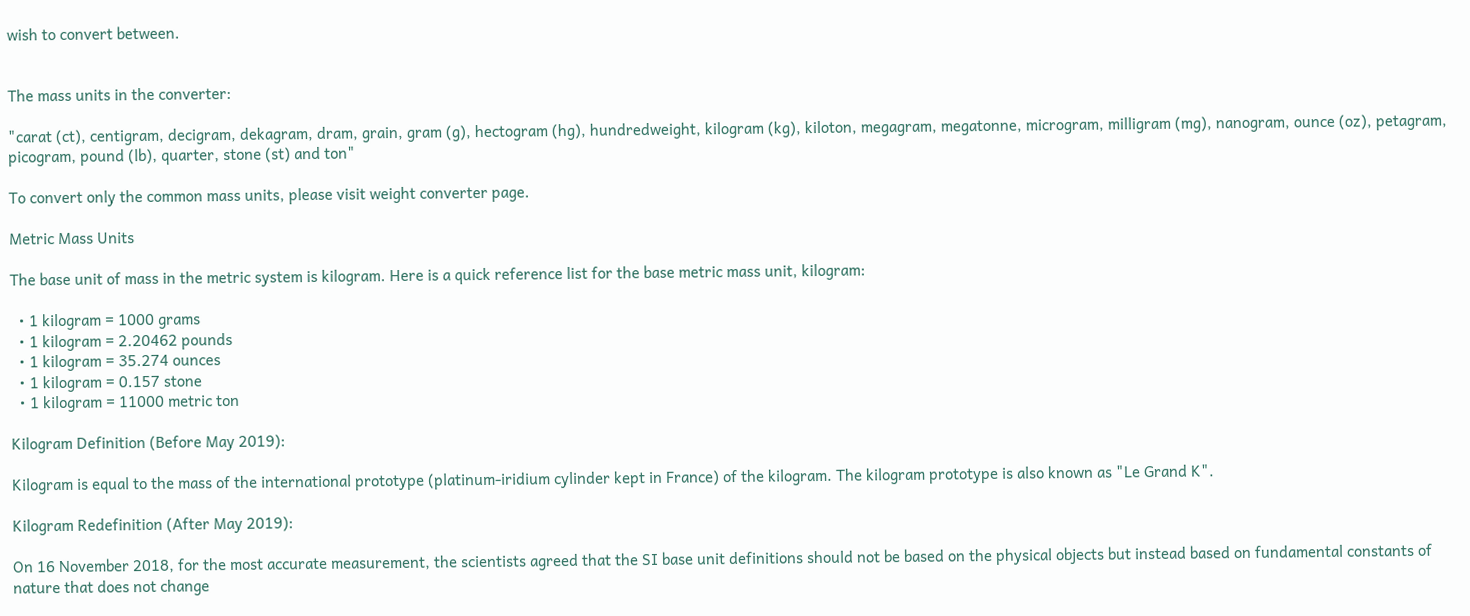wish to convert between.


The mass units in the converter:

"carat (ct), centigram, decigram, dekagram, dram, grain, gram (g), hectogram (hg), hundredweight, kilogram (kg), kiloton, megagram, megatonne, microgram, milligram (mg), nanogram, ounce (oz), petagram, picogram, pound (lb), quarter, stone (st) and ton"

To convert only the common mass units, please visit weight converter page.

Metric Mass Units

The base unit of mass in the metric system is kilogram. Here is a quick reference list for the base metric mass unit, kilogram:

  • 1 kilogram = 1000 grams
  • 1 kilogram = 2.20462 pounds
  • 1 kilogram = 35.274 ounces
  • 1 kilogram = 0.157 stone
  • 1 kilogram = 11000 metric ton

Kilogram Definition (Before May 2019):

Kilogram is equal to the mass of the international prototype (platinum-iridium cylinder kept in France) of the kilogram. The kilogram prototype is also known as "Le Grand K".

Kilogram Redefinition (After May 2019):

On 16 November 2018, for the most accurate measurement, the scientists agreed that the SI base unit definitions should not be based on the physical objects but instead based on fundamental constants of nature that does not change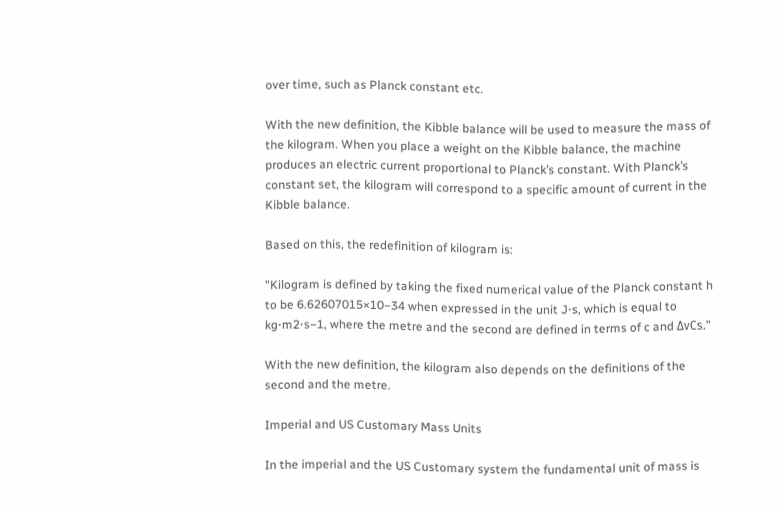over time, such as Planck constant etc.

With the new definition, the Kibble balance will be used to measure the mass of the kilogram. When you place a weight on the Kibble balance, the machine produces an electric current proportional to Planck’s constant. With Planck’s constant set, the kilogram will correspond to a specific amount of current in the Kibble balance.

Based on this, the redefinition of kilogram is:

"Kilogram is defined by taking the fixed numerical value of the Planck constant h to be 6.62607015×10−34 when expressed in the unit J⋅s, which is equal to kg⋅m2⋅s−1, where the metre and the second are defined in terms of c and ΔνCs."

With the new definition, the kilogram also depends on the definitions of the second and the metre.

Imperial and US Customary Mass Units

In the imperial and the US Customary system the fundamental unit of mass is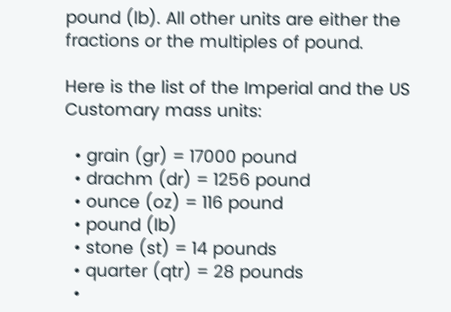pound (lb). All other units are either the fractions or the multiples of pound.

Here is the list of the Imperial and the US Customary mass units:

  • grain (gr) = 17000 pound
  • drachm (dr) = 1256 pound
  • ounce (oz) = 116 pound
  • pound (lb)
  • stone (st) = 14 pounds
  • quarter (qtr) = 28 pounds
  •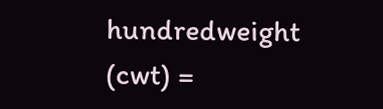hundredweight (cwt) =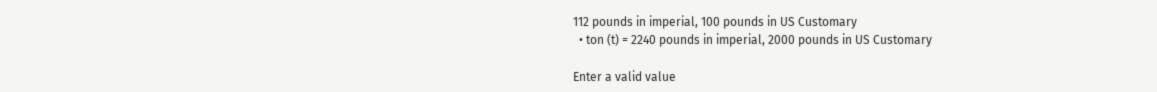112 pounds in imperial, 100 pounds in US Customary
  • ton (t) = 2240 pounds in imperial, 2000 pounds in US Customary

Enter a valid value